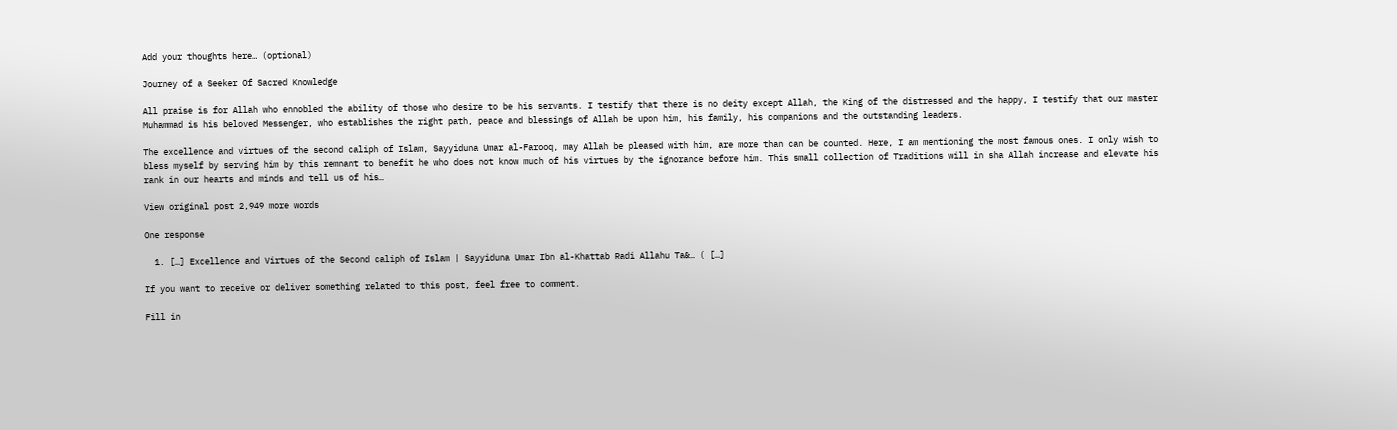Add your thoughts here… (optional)

Journey of a Seeker Of Sacred Knowledge

All praise is for Allah who ennobled the ability of those who desire to be his servants. I testify that there is no deity except Allah, the King of the distressed and the happy, I testify that our master Muhammad is his beloved Messenger, who establishes the right path, peace and blessings of Allah be upon him, his family, his companions and the outstanding leaders.

The excellence and virtues of the second caliph of Islam, Sayyiduna Umar al-Farooq, may Allah be pleased with him, are more than can be counted. Here, I am mentioning the most famous ones. I only wish to bless myself by serving him by this remnant to benefit he who does not know much of his virtues by the ignorance before him. This small collection of Traditions will in sha Allah increase and elevate his rank in our hearts and minds and tell us of his…

View original post 2,949 more words

One response

  1. […] Excellence and Virtues of the Second caliph of Islam | Sayyiduna Umar Ibn al-Khattab Radi Allahu Ta&… ( […]

If you want to receive or deliver something related to this post, feel free to comment.

Fill in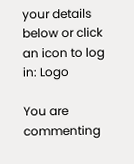your details below or click an icon to log in: Logo

You are commenting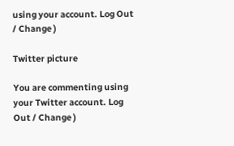using your account. Log Out / Change )

Twitter picture

You are commenting using your Twitter account. Log Out / Change )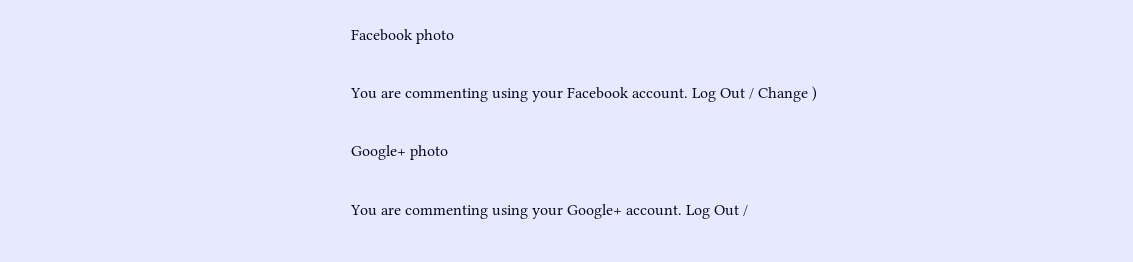Facebook photo

You are commenting using your Facebook account. Log Out / Change )

Google+ photo

You are commenting using your Google+ account. Log Out /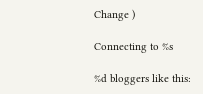Change )

Connecting to %s

%d bloggers like this: